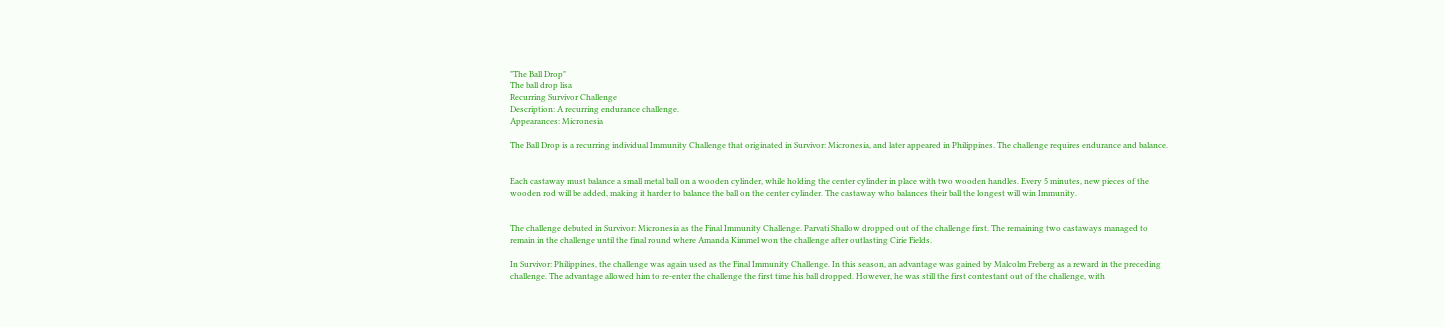"The Ball Drop"
The ball drop lisa
Recurring Survivor Challenge
Description: A recurring endurance challenge.
Appearances: Micronesia

The Ball Drop is a recurring individual Immunity Challenge that originated in Survivor: Micronesia, and later appeared in Philippines. The challenge requires endurance and balance.


Each castaway must balance a small metal ball on a wooden cylinder, while holding the center cylinder in place with two wooden handles. Every 5 minutes, new pieces of the wooden rod will be added, making it harder to balance the ball on the center cylinder. The castaway who balances their ball the longest will win Immunity.


The challenge debuted in Survivor: Micronesia as the Final Immunity Challenge. Parvati Shallow dropped out of the challenge first. The remaining two castaways managed to remain in the challenge until the final round where Amanda Kimmel won the challenge after outlasting Cirie Fields.

In Survivor: Philippines, the challenge was again used as the Final Immunity Challenge. In this season, an advantage was gained by Malcolm Freberg as a reward in the preceding challenge. The advantage allowed him to re-enter the challenge the first time his ball dropped. However, he was still the first contestant out of the challenge, with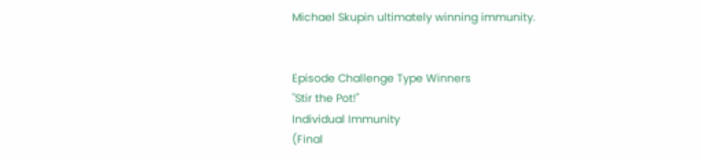Michael Skupin ultimately winning immunity.


Episode Challenge Type Winners
"Stir the Pot!"
Individual Immunity
(Final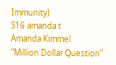Immunity)
S16 amanda t
Amanda Kimmel
"Million Dollar Question"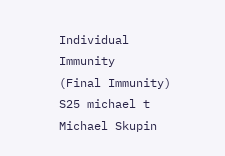Individual Immunity
(Final Immunity)
S25 michael t
Michael Skupin